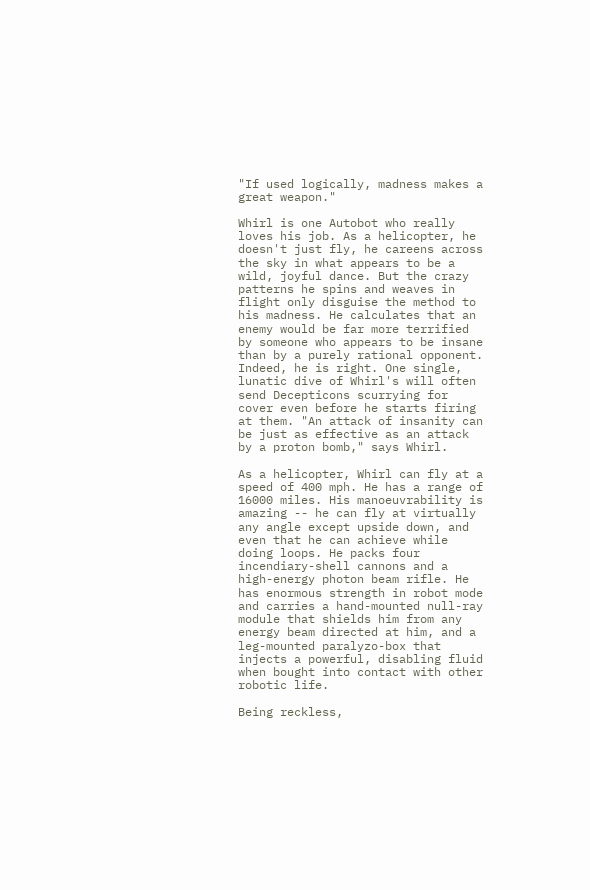"If used logically, madness makes a great weapon."

Whirl is one Autobot who really loves his job. As a helicopter, he doesn't just fly, he careens across the sky in what appears to be a wild, joyful dance. But the crazy patterns he spins and weaves in flight only disguise the method to his madness. He calculates that an enemy would be far more terrified by someone who appears to be insane than by a purely rational opponent. Indeed, he is right. One single, lunatic dive of Whirl's will often send Decepticons scurrying for cover even before he starts firing at them. "An attack of insanity can be just as effective as an attack by a proton bomb," says Whirl.

As a helicopter, Whirl can fly at a speed of 400 mph. He has a range of 16000 miles. His manoeuvrability is amazing -- he can fly at virtually any angle except upside down, and even that he can achieve while doing loops. He packs four incendiary-shell cannons and a high-energy photon beam rifle. He has enormous strength in robot mode and carries a hand-mounted null-ray module that shields him from any energy beam directed at him, and a leg-mounted paralyzo-box that injects a powerful, disabling fluid when bought into contact with other robotic life.

Being reckless,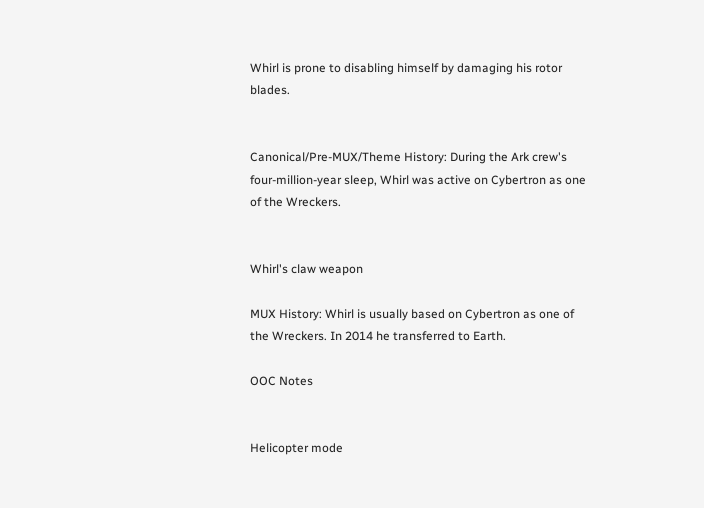Whirl is prone to disabling himself by damaging his rotor blades.


Canonical/Pre-MUX/Theme History: During the Ark crew's four-million-year sleep, Whirl was active on Cybertron as one of the Wreckers.


Whirl's claw weapon

MUX History: Whirl is usually based on Cybertron as one of the Wreckers. In 2014 he transferred to Earth.

OOC Notes


Helicopter mode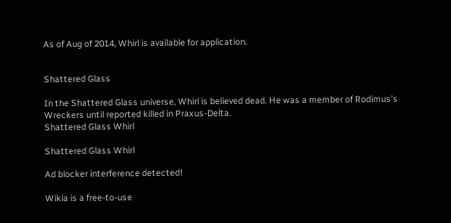As of Aug of 2014, Whirl is available for application.


Shattered Glass

In the Shattered Glass universe, Whirl is believed dead. He was a member of Rodimus's Wreckers until reported killed in Praxus-Delta.
Shattered Glass Whirl

Shattered Glass Whirl

Ad blocker interference detected!

Wikia is a free-to-use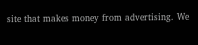site that makes money from advertising. We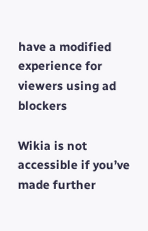have a modified experience for viewers using ad blockers

Wikia is not accessible if you’ve made further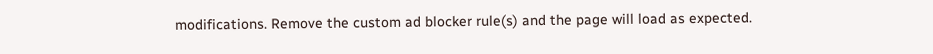modifications. Remove the custom ad blocker rule(s) and the page will load as expected.